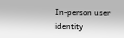In-person user identity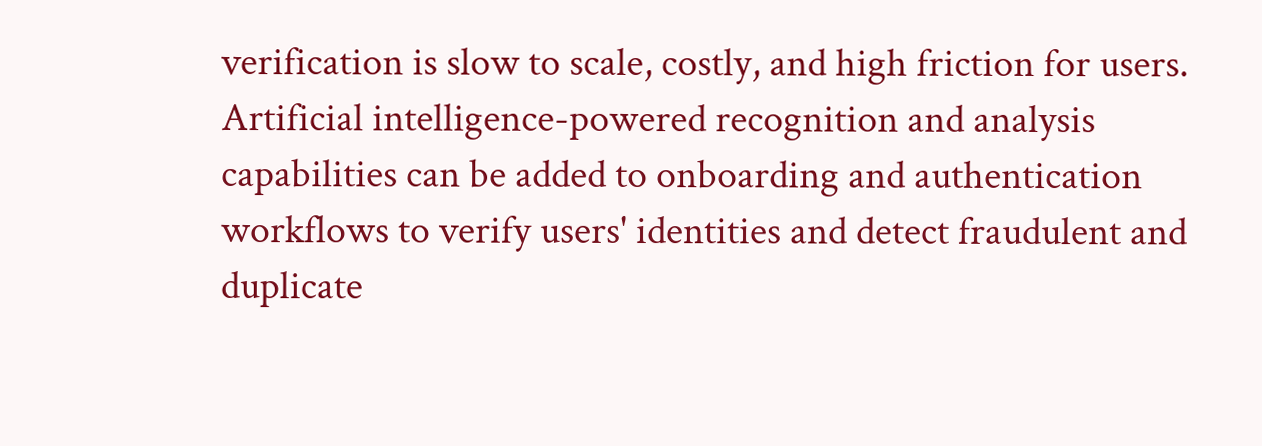verification is slow to scale, costly, and high friction for users. Artificial intelligence-powered recognition and analysis capabilities can be added to onboarding and authentication workflows to verify users' identities and detect fraudulent and duplicate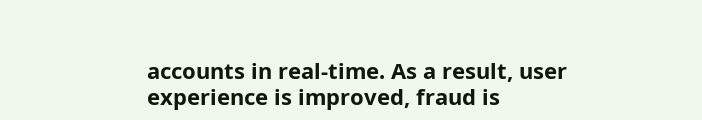accounts in real-time. As a result, user experience is improved, fraud is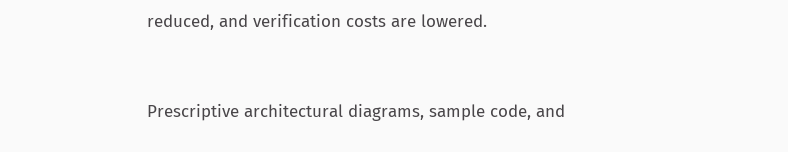reduced, and verification costs are lowered.


Prescriptive architectural diagrams, sample code, and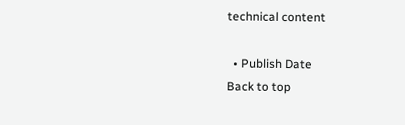technical content

  • Publish Date
Back to top